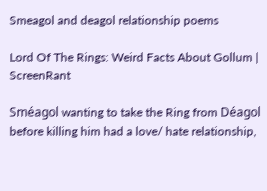Smeagol and deagol relationship poems

Lord Of The Rings: Weird Facts About Gollum | ScreenRant

Sméagol wanting to take the Ring from Déagol before killing him had a love/ hate relationship,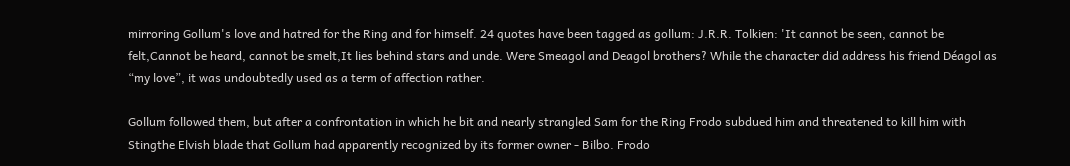mirroring Gollum's love and hatred for the Ring and for himself. 24 quotes have been tagged as gollum: J.R.R. Tolkien: 'It cannot be seen, cannot be felt,Cannot be heard, cannot be smelt,It lies behind stars and unde. Were Smeagol and Deagol brothers? While the character did address his friend Déagol as “my love”, it was undoubtedly used as a term of affection rather.

Gollum followed them, but after a confrontation in which he bit and nearly strangled Sam for the Ring Frodo subdued him and threatened to kill him with Stingthe Elvish blade that Gollum had apparently recognized by its former owner - Bilbo. Frodo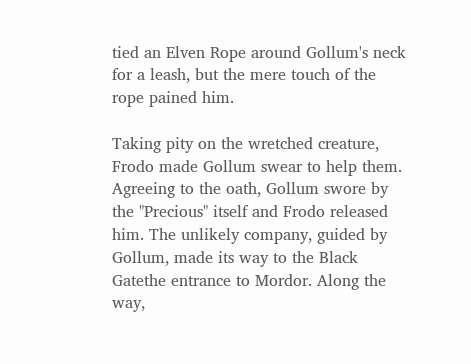tied an Elven Rope around Gollum's neck for a leash, but the mere touch of the rope pained him.

Taking pity on the wretched creature, Frodo made Gollum swear to help them. Agreeing to the oath, Gollum swore by the "Precious" itself and Frodo released him. The unlikely company, guided by Gollum, made its way to the Black Gatethe entrance to Mordor. Along the way,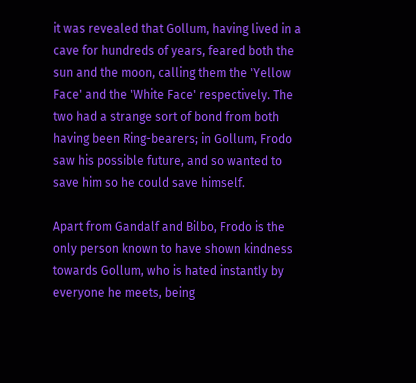it was revealed that Gollum, having lived in a cave for hundreds of years, feared both the sun and the moon, calling them the 'Yellow Face' and the 'White Face' respectively. The two had a strange sort of bond from both having been Ring-bearers; in Gollum, Frodo saw his possible future, and so wanted to save him so he could save himself.

Apart from Gandalf and Bilbo, Frodo is the only person known to have shown kindness towards Gollum, who is hated instantly by everyone he meets, being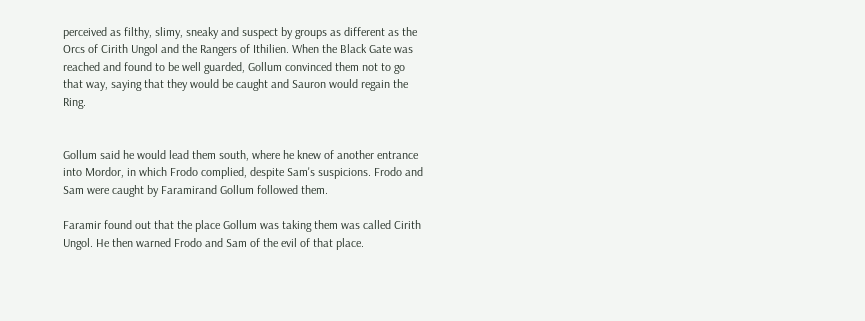perceived as filthy, slimy, sneaky and suspect by groups as different as the Orcs of Cirith Ungol and the Rangers of Ithilien. When the Black Gate was reached and found to be well guarded, Gollum convinced them not to go that way, saying that they would be caught and Sauron would regain the Ring.


Gollum said he would lead them south, where he knew of another entrance into Mordor, in which Frodo complied, despite Sam's suspicions. Frodo and Sam were caught by Faramirand Gollum followed them.

Faramir found out that the place Gollum was taking them was called Cirith Ungol. He then warned Frodo and Sam of the evil of that place.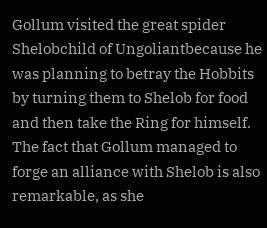Gollum visited the great spider Shelobchild of Ungoliantbecause he was planning to betray the Hobbits by turning them to Shelob for food and then take the Ring for himself. The fact that Gollum managed to forge an alliance with Shelob is also remarkable, as she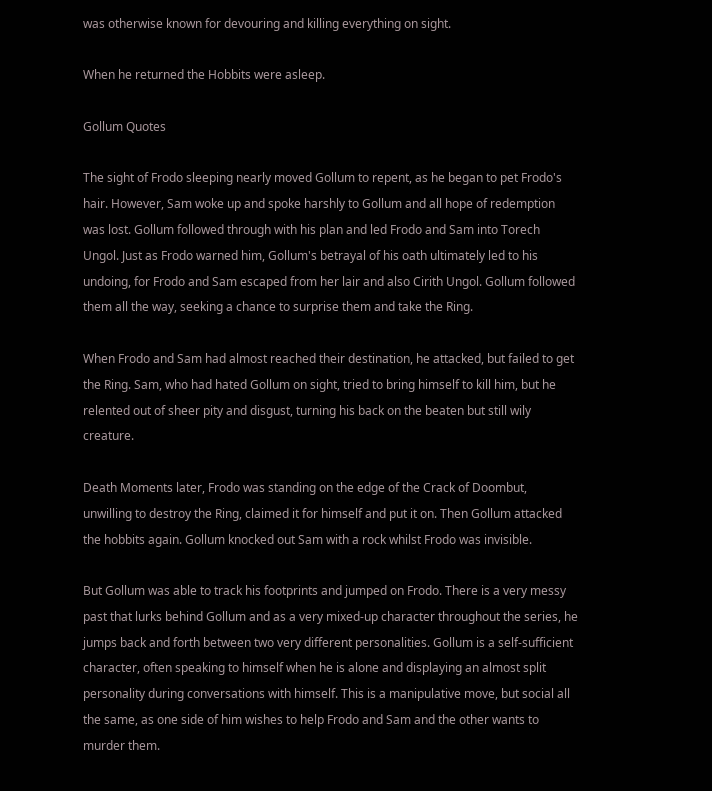was otherwise known for devouring and killing everything on sight.

When he returned the Hobbits were asleep.

Gollum Quotes

The sight of Frodo sleeping nearly moved Gollum to repent, as he began to pet Frodo's hair. However, Sam woke up and spoke harshly to Gollum and all hope of redemption was lost. Gollum followed through with his plan and led Frodo and Sam into Torech Ungol. Just as Frodo warned him, Gollum's betrayal of his oath ultimately led to his undoing, for Frodo and Sam escaped from her lair and also Cirith Ungol. Gollum followed them all the way, seeking a chance to surprise them and take the Ring.

When Frodo and Sam had almost reached their destination, he attacked, but failed to get the Ring. Sam, who had hated Gollum on sight, tried to bring himself to kill him, but he relented out of sheer pity and disgust, turning his back on the beaten but still wily creature.

Death Moments later, Frodo was standing on the edge of the Crack of Doombut, unwilling to destroy the Ring, claimed it for himself and put it on. Then Gollum attacked the hobbits again. Gollum knocked out Sam with a rock whilst Frodo was invisible.

But Gollum was able to track his footprints and jumped on Frodo. There is a very messy past that lurks behind Gollum and as a very mixed-up character throughout the series, he jumps back and forth between two very different personalities. Gollum is a self-sufficient character, often speaking to himself when he is alone and displaying an almost split personality during conversations with himself. This is a manipulative move, but social all the same, as one side of him wishes to help Frodo and Sam and the other wants to murder them.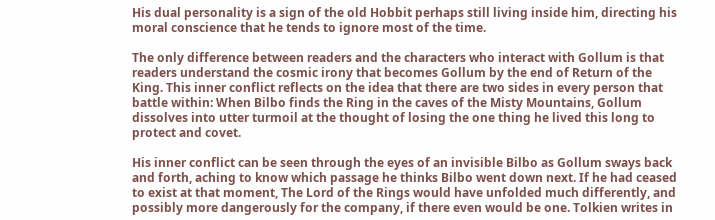His dual personality is a sign of the old Hobbit perhaps still living inside him, directing his moral conscience that he tends to ignore most of the time.

The only difference between readers and the characters who interact with Gollum is that readers understand the cosmic irony that becomes Gollum by the end of Return of the King. This inner conflict reflects on the idea that there are two sides in every person that battle within: When Bilbo finds the Ring in the caves of the Misty Mountains, Gollum dissolves into utter turmoil at the thought of losing the one thing he lived this long to protect and covet.

His inner conflict can be seen through the eyes of an invisible Bilbo as Gollum sways back and forth, aching to know which passage he thinks Bilbo went down next. If he had ceased to exist at that moment, The Lord of the Rings would have unfolded much differently, and possibly more dangerously for the company, if there even would be one. Tolkien writes in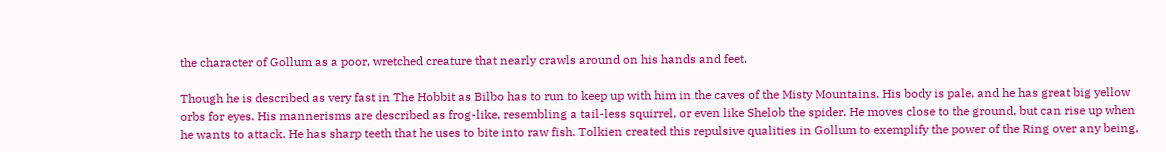the character of Gollum as a poor, wretched creature that nearly crawls around on his hands and feet.

Though he is described as very fast in The Hobbit as Bilbo has to run to keep up with him in the caves of the Misty Mountains. His body is pale, and he has great big yellow orbs for eyes. His mannerisms are described as frog-like, resembling a tail-less squirrel, or even like Shelob the spider. He moves close to the ground, but can rise up when he wants to attack. He has sharp teeth that he uses to bite into raw fish. Tolkien created this repulsive qualities in Gollum to exemplify the power of the Ring over any being,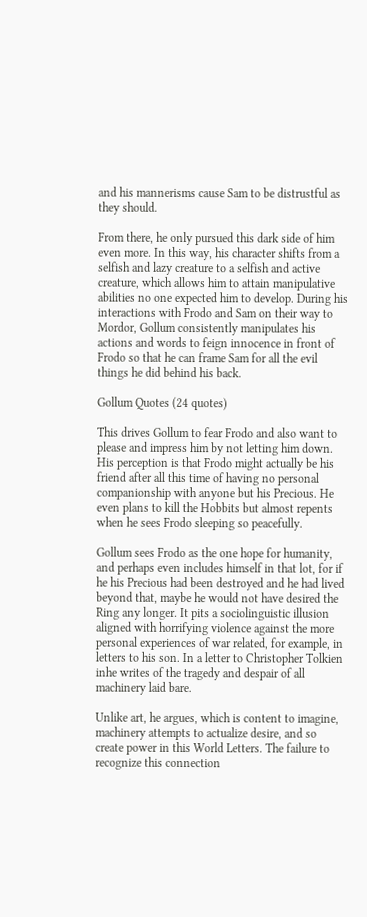and his mannerisms cause Sam to be distrustful as they should.

From there, he only pursued this dark side of him even more. In this way, his character shifts from a selfish and lazy creature to a selfish and active creature, which allows him to attain manipulative abilities no one expected him to develop. During his interactions with Frodo and Sam on their way to Mordor, Gollum consistently manipulates his actions and words to feign innocence in front of Frodo so that he can frame Sam for all the evil things he did behind his back.

Gollum Quotes (24 quotes)

This drives Gollum to fear Frodo and also want to please and impress him by not letting him down. His perception is that Frodo might actually be his friend after all this time of having no personal companionship with anyone but his Precious. He even plans to kill the Hobbits but almost repents when he sees Frodo sleeping so peacefully.

Gollum sees Frodo as the one hope for humanity, and perhaps even includes himself in that lot, for if he his Precious had been destroyed and he had lived beyond that, maybe he would not have desired the Ring any longer. It pits a sociolinguistic illusion aligned with horrifying violence against the more personal experiences of war related, for example, in letters to his son. In a letter to Christopher Tolkien inhe writes of the tragedy and despair of all machinery laid bare.

Unlike art, he argues, which is content to imagine, machinery attempts to actualize desire, and so create power in this World Letters. The failure to recognize this connection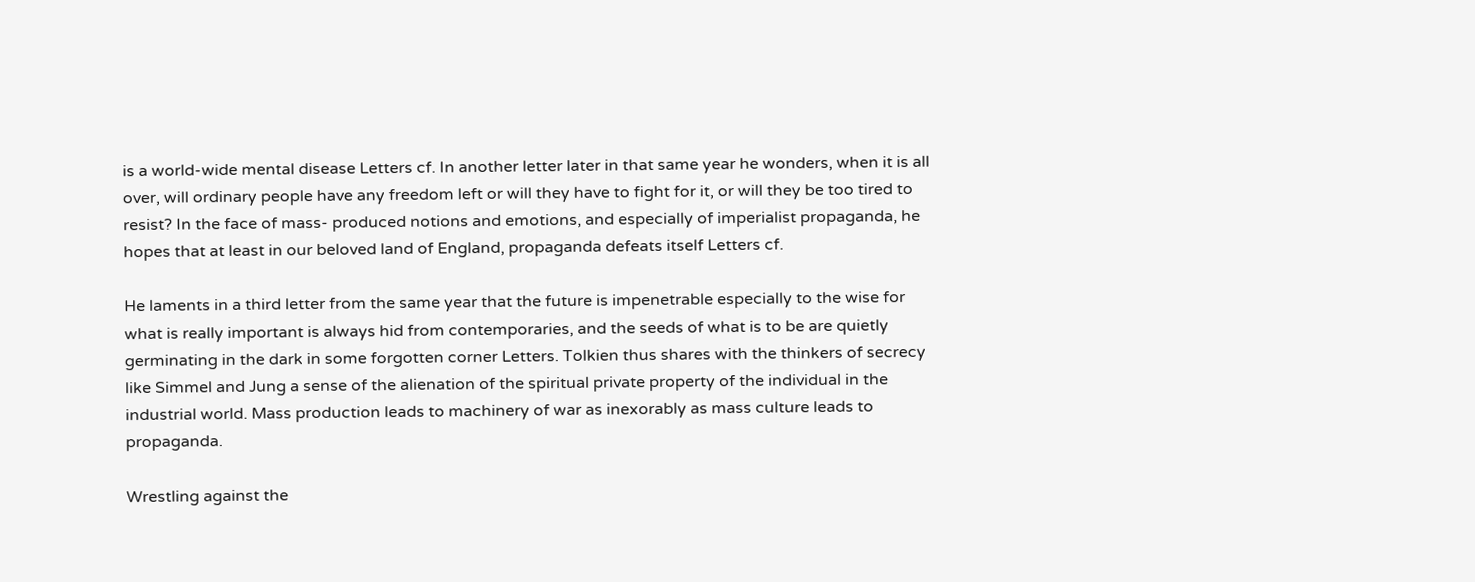is a world-wide mental disease Letters cf. In another letter later in that same year he wonders, when it is all over, will ordinary people have any freedom left or will they have to fight for it, or will they be too tired to resist? In the face of mass- produced notions and emotions, and especially of imperialist propaganda, he hopes that at least in our beloved land of England, propaganda defeats itself Letters cf.

He laments in a third letter from the same year that the future is impenetrable especially to the wise for what is really important is always hid from contemporaries, and the seeds of what is to be are quietly germinating in the dark in some forgotten corner Letters. Tolkien thus shares with the thinkers of secrecy like Simmel and Jung a sense of the alienation of the spiritual private property of the individual in the industrial world. Mass production leads to machinery of war as inexorably as mass culture leads to propaganda.

Wrestling against the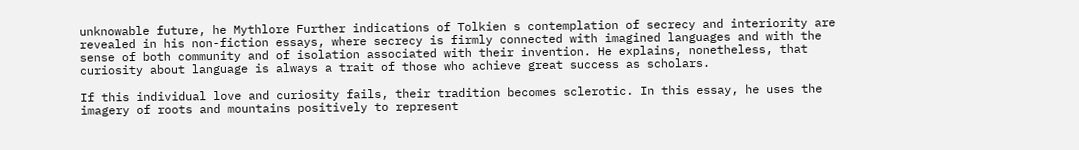unknowable future, he Mythlore Further indications of Tolkien s contemplation of secrecy and interiority are revealed in his non-fiction essays, where secrecy is firmly connected with imagined languages and with the sense of both community and of isolation associated with their invention. He explains, nonetheless, that curiosity about language is always a trait of those who achieve great success as scholars.

If this individual love and curiosity fails, their tradition becomes sclerotic. In this essay, he uses the imagery of roots and mountains positively to represent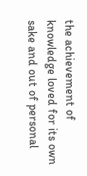the achievement of knowledge loved for its own sake and out of personal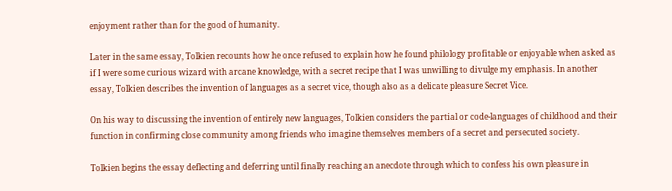enjoyment rather than for the good of humanity.

Later in the same essay, Tolkien recounts how he once refused to explain how he found philology profitable or enjoyable when asked as if I were some curious wizard with arcane knowledge, with a secret recipe that I was unwilling to divulge my emphasis. In another essay, Tolkien describes the invention of languages as a secret vice, though also as a delicate pleasure Secret Vice.

On his way to discussing the invention of entirely new languages, Tolkien considers the partial or code-languages of childhood and their function in confirming close community among friends who imagine themselves members of a secret and persecuted society.

Tolkien begins the essay deflecting and deferring until finally reaching an anecdote through which to confess his own pleasure in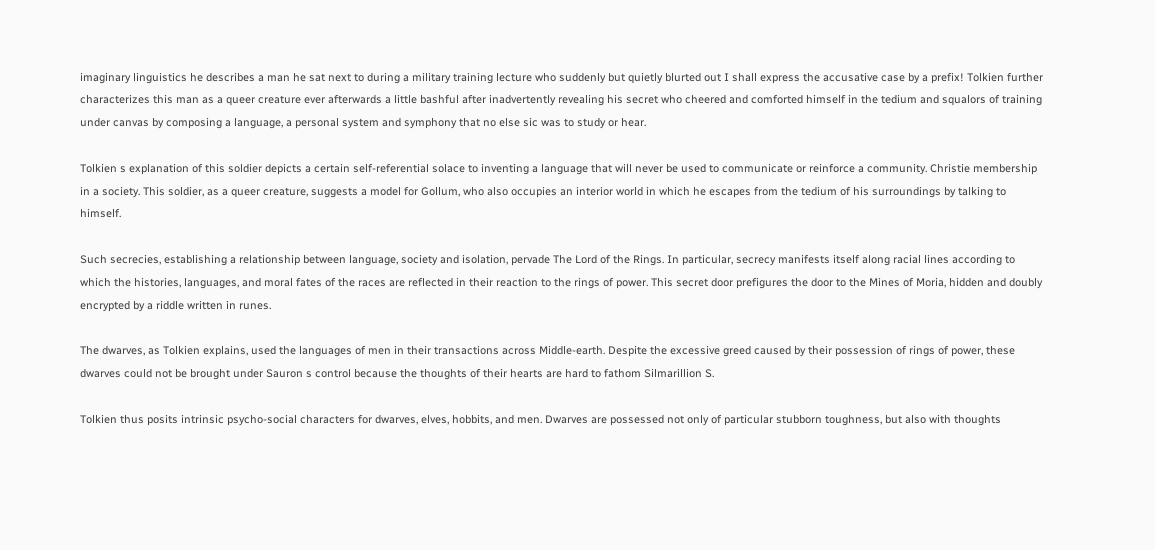imaginary linguistics he describes a man he sat next to during a military training lecture who suddenly but quietly blurted out I shall express the accusative case by a prefix! Tolkien further characterizes this man as a queer creature ever afterwards a little bashful after inadvertently revealing his secret who cheered and comforted himself in the tedium and squalors of training under canvas by composing a language, a personal system and symphony that no else sic was to study or hear.

Tolkien s explanation of this soldier depicts a certain self-referential solace to inventing a language that will never be used to communicate or reinforce a community. Christie membership in a society. This soldier, as a queer creature, suggests a model for Gollum, who also occupies an interior world in which he escapes from the tedium of his surroundings by talking to himself.

Such secrecies, establishing a relationship between language, society and isolation, pervade The Lord of the Rings. In particular, secrecy manifests itself along racial lines according to which the histories, languages, and moral fates of the races are reflected in their reaction to the rings of power. This secret door prefigures the door to the Mines of Moria, hidden and doubly encrypted by a riddle written in runes.

The dwarves, as Tolkien explains, used the languages of men in their transactions across Middle-earth. Despite the excessive greed caused by their possession of rings of power, these dwarves could not be brought under Sauron s control because the thoughts of their hearts are hard to fathom Silmarillion S.

Tolkien thus posits intrinsic psycho-social characters for dwarves, elves, hobbits, and men. Dwarves are possessed not only of particular stubborn toughness, but also with thoughts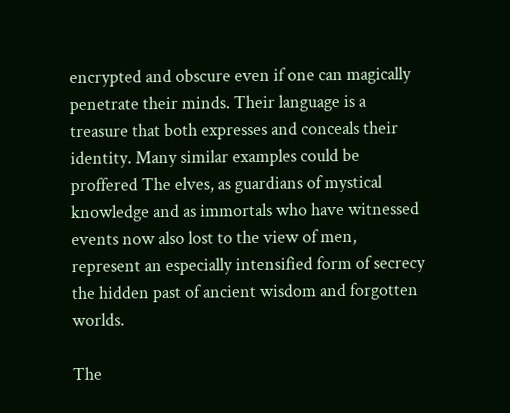encrypted and obscure even if one can magically penetrate their minds. Their language is a treasure that both expresses and conceals their identity. Many similar examples could be proffered The elves, as guardians of mystical knowledge and as immortals who have witnessed events now also lost to the view of men, represent an especially intensified form of secrecy the hidden past of ancient wisdom and forgotten worlds.

The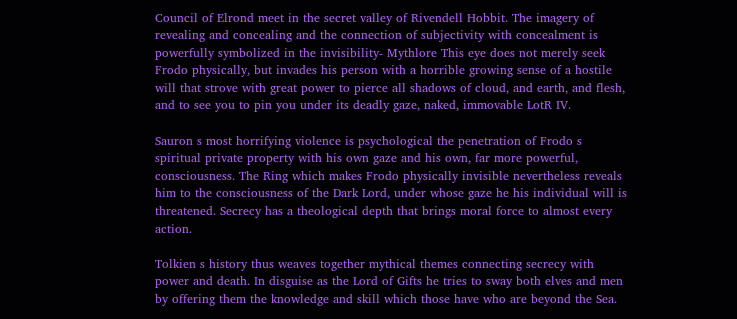Council of Elrond meet in the secret valley of Rivendell Hobbit. The imagery of revealing and concealing and the connection of subjectivity with concealment is powerfully symbolized in the invisibility- Mythlore This eye does not merely seek Frodo physically, but invades his person with a horrible growing sense of a hostile will that strove with great power to pierce all shadows of cloud, and earth, and flesh, and to see you to pin you under its deadly gaze, naked, immovable LotR IV.

Sauron s most horrifying violence is psychological the penetration of Frodo s spiritual private property with his own gaze and his own, far more powerful, consciousness. The Ring which makes Frodo physically invisible nevertheless reveals him to the consciousness of the Dark Lord, under whose gaze he his individual will is threatened. Secrecy has a theological depth that brings moral force to almost every action.

Tolkien s history thus weaves together mythical themes connecting secrecy with power and death. In disguise as the Lord of Gifts he tries to sway both elves and men by offering them the knowledge and skill which those have who are beyond the Sea.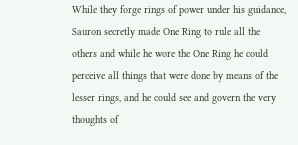While they forge rings of power under his guidance, Sauron secretly made One Ring to rule all the others and while he wore the One Ring he could perceive all things that were done by means of the lesser rings, and he could see and govern the very thoughts of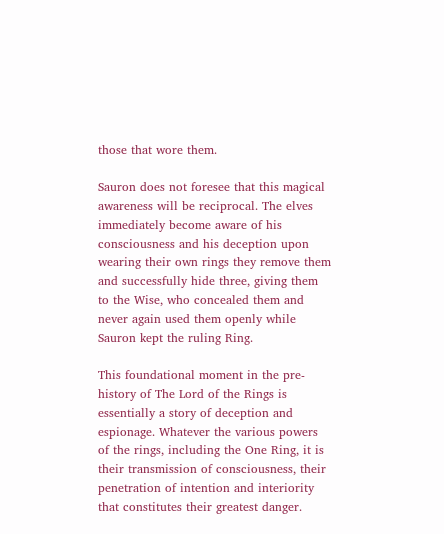those that wore them.

Sauron does not foresee that this magical awareness will be reciprocal. The elves immediately become aware of his consciousness and his deception upon wearing their own rings they remove them and successfully hide three, giving them to the Wise, who concealed them and never again used them openly while Sauron kept the ruling Ring.

This foundational moment in the pre-history of The Lord of the Rings is essentially a story of deception and espionage. Whatever the various powers of the rings, including the One Ring, it is their transmission of consciousness, their penetration of intention and interiority that constitutes their greatest danger.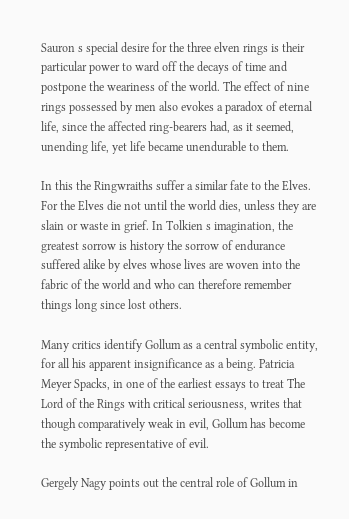Sauron s special desire for the three elven rings is their particular power to ward off the decays of time and postpone the weariness of the world. The effect of nine rings possessed by men also evokes a paradox of eternal life, since the affected ring-bearers had, as it seemed, unending life, yet life became unendurable to them.

In this the Ringwraiths suffer a similar fate to the Elves. For the Elves die not until the world dies, unless they are slain or waste in grief. In Tolkien s imagination, the greatest sorrow is history the sorrow of endurance suffered alike by elves whose lives are woven into the fabric of the world and who can therefore remember things long since lost others.

Many critics identify Gollum as a central symbolic entity, for all his apparent insignificance as a being. Patricia Meyer Spacks, in one of the earliest essays to treat The Lord of the Rings with critical seriousness, writes that though comparatively weak in evil, Gollum has become the symbolic representative of evil.

Gergely Nagy points out the central role of Gollum in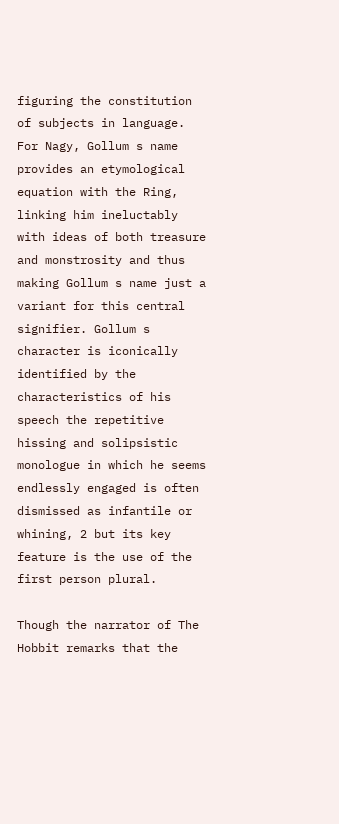figuring the constitution of subjects in language. For Nagy, Gollum s name provides an etymological equation with the Ring, linking him ineluctably with ideas of both treasure and monstrosity and thus making Gollum s name just a variant for this central signifier. Gollum s character is iconically identified by the characteristics of his speech the repetitive hissing and solipsistic monologue in which he seems endlessly engaged is often dismissed as infantile or whining, 2 but its key feature is the use of the first person plural.

Though the narrator of The Hobbit remarks that the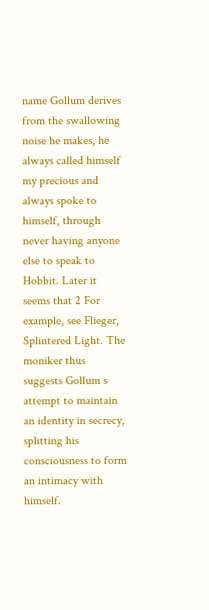name Gollum derives from the swallowing noise he makes, he always called himself my precious and always spoke to himself, through never having anyone else to speak to Hobbit. Later it seems that 2 For example, see Flieger, Splintered Light. The moniker thus suggests Gollum s attempt to maintain an identity in secrecy, splitting his consciousness to form an intimacy with himself.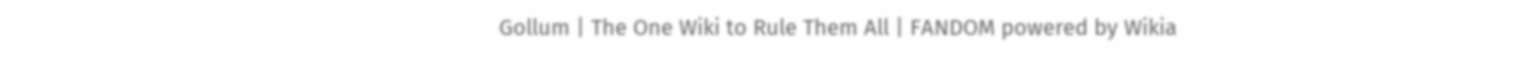Gollum | The One Wiki to Rule Them All | FANDOM powered by Wikia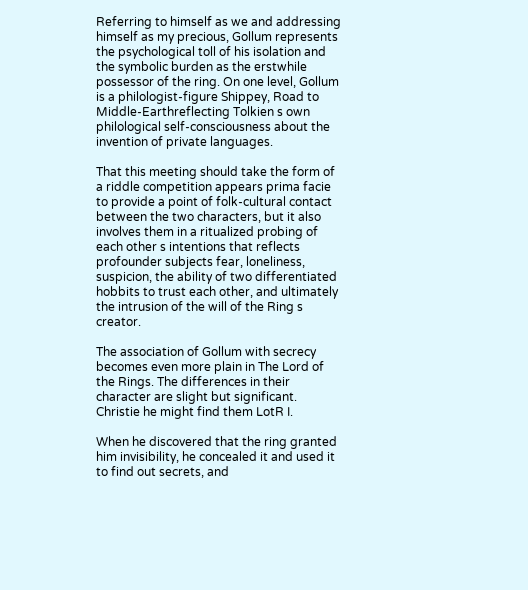Referring to himself as we and addressing himself as my precious, Gollum represents the psychological toll of his isolation and the symbolic burden as the erstwhile possessor of the ring. On one level, Gollum is a philologist-figure Shippey, Road to Middle-Earthreflecting Tolkien s own philological self-consciousness about the invention of private languages.

That this meeting should take the form of a riddle competition appears prima facie to provide a point of folk-cultural contact between the two characters, but it also involves them in a ritualized probing of each other s intentions that reflects profounder subjects fear, loneliness, suspicion, the ability of two differentiated hobbits to trust each other, and ultimately the intrusion of the will of the Ring s creator.

The association of Gollum with secrecy becomes even more plain in The Lord of the Rings. The differences in their character are slight but significant. Christie he might find them LotR I.

When he discovered that the ring granted him invisibility, he concealed it and used it to find out secrets, and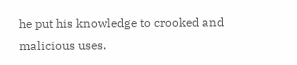he put his knowledge to crooked and malicious uses.